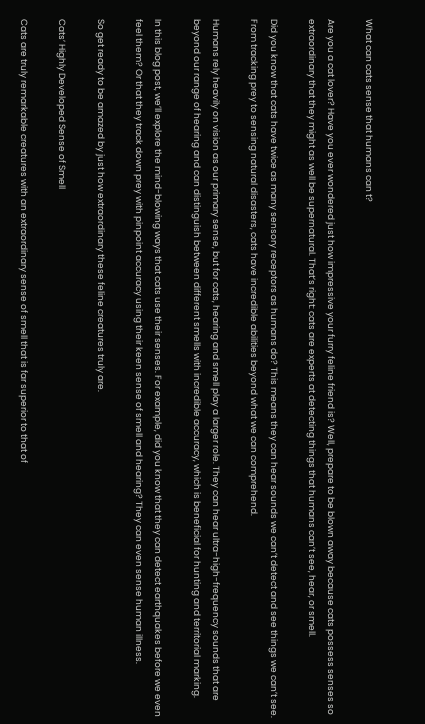What can cats sense that humans can t?

Are you a cat lover? Have you ever wondered just how impressive your furry feline friend is? Well, prepare to be blown away because cats possess senses so extraordinary that they might as well be supernatural. That’s right: cats are experts at detecting things that humans can’t see, hear, or smell.

Did you know that cats have twice as many sensory receptors as humans do? This means they can hear sounds we can’t detect and see things we can’t see. From tracking prey to sensing natural disasters, cats have incredible abilities beyond what we can comprehend.

Humans rely heavily on vision as our primary sense, but for cats, hearing and smell play a larger role. They can hear ultra-high-frequency sounds that are beyond our range of hearing and can distinguish between different smells with incredible accuracy, which is beneficial for hunting and territorial marking.

In this blog post, we’ll explore the mind-blowing ways that cats use their senses. For example, did you know that they can detect earthquakes before we even feel them? Or that they track down prey with pinpoint accuracy using their keen sense of smell and hearing? They can even sense human illness.

So get ready to be amazed by just how extraordinary these feline creatures truly are.

Cats’ Highly Developed Sense of Smell

Cats are truly remarkable creatures with an extraordinary sense of smell that is far superior to that of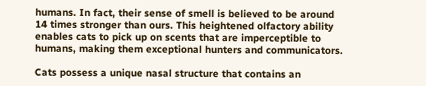humans. In fact, their sense of smell is believed to be around 14 times stronger than ours. This heightened olfactory ability enables cats to pick up on scents that are imperceptible to humans, making them exceptional hunters and communicators.

Cats possess a unique nasal structure that contains an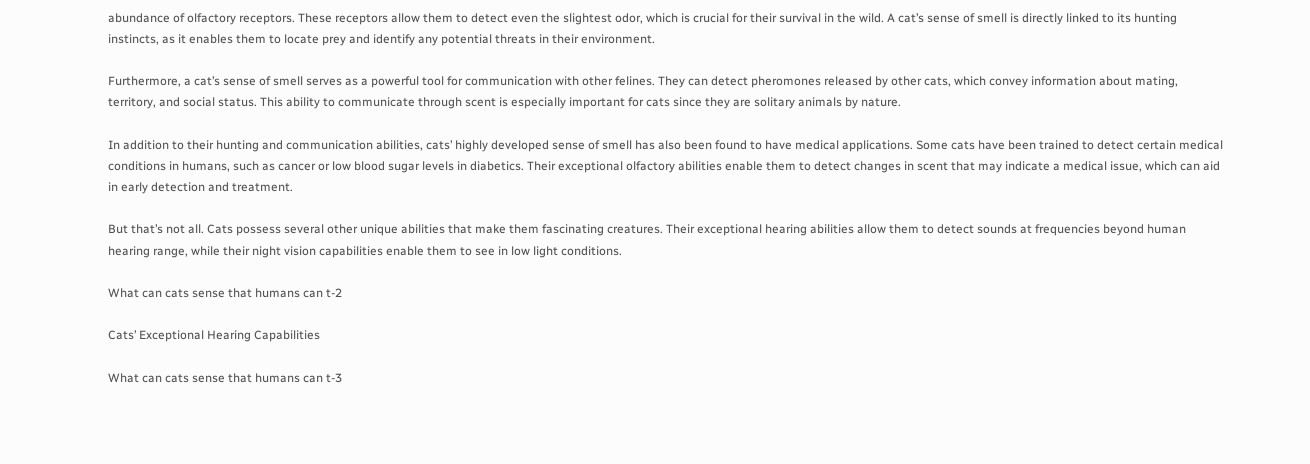abundance of olfactory receptors. These receptors allow them to detect even the slightest odor, which is crucial for their survival in the wild. A cat’s sense of smell is directly linked to its hunting instincts, as it enables them to locate prey and identify any potential threats in their environment.

Furthermore, a cat’s sense of smell serves as a powerful tool for communication with other felines. They can detect pheromones released by other cats, which convey information about mating, territory, and social status. This ability to communicate through scent is especially important for cats since they are solitary animals by nature.

In addition to their hunting and communication abilities, cats’ highly developed sense of smell has also been found to have medical applications. Some cats have been trained to detect certain medical conditions in humans, such as cancer or low blood sugar levels in diabetics. Their exceptional olfactory abilities enable them to detect changes in scent that may indicate a medical issue, which can aid in early detection and treatment.

But that’s not all. Cats possess several other unique abilities that make them fascinating creatures. Their exceptional hearing abilities allow them to detect sounds at frequencies beyond human hearing range, while their night vision capabilities enable them to see in low light conditions.

What can cats sense that humans can t-2

Cats’ Exceptional Hearing Capabilities

What can cats sense that humans can t-3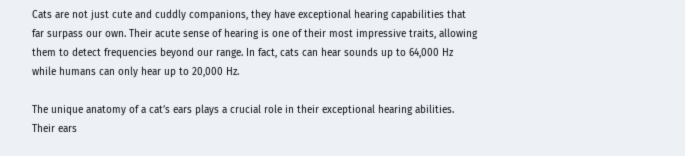Cats are not just cute and cuddly companions, they have exceptional hearing capabilities that far surpass our own. Their acute sense of hearing is one of their most impressive traits, allowing them to detect frequencies beyond our range. In fact, cats can hear sounds up to 64,000 Hz while humans can only hear up to 20,000 Hz.

The unique anatomy of a cat’s ears plays a crucial role in their exceptional hearing abilities. Their ears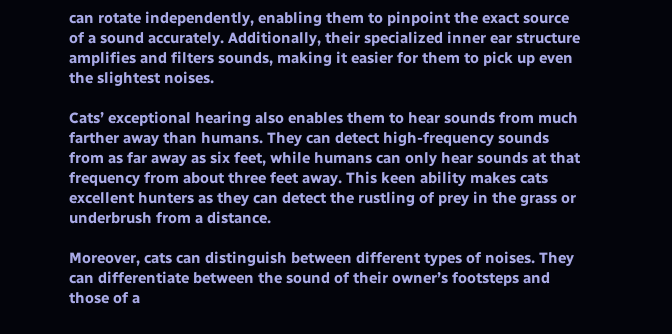can rotate independently, enabling them to pinpoint the exact source of a sound accurately. Additionally, their specialized inner ear structure amplifies and filters sounds, making it easier for them to pick up even the slightest noises.

Cats’ exceptional hearing also enables them to hear sounds from much farther away than humans. They can detect high-frequency sounds from as far away as six feet, while humans can only hear sounds at that frequency from about three feet away. This keen ability makes cats excellent hunters as they can detect the rustling of prey in the grass or underbrush from a distance.

Moreover, cats can distinguish between different types of noises. They can differentiate between the sound of their owner’s footsteps and those of a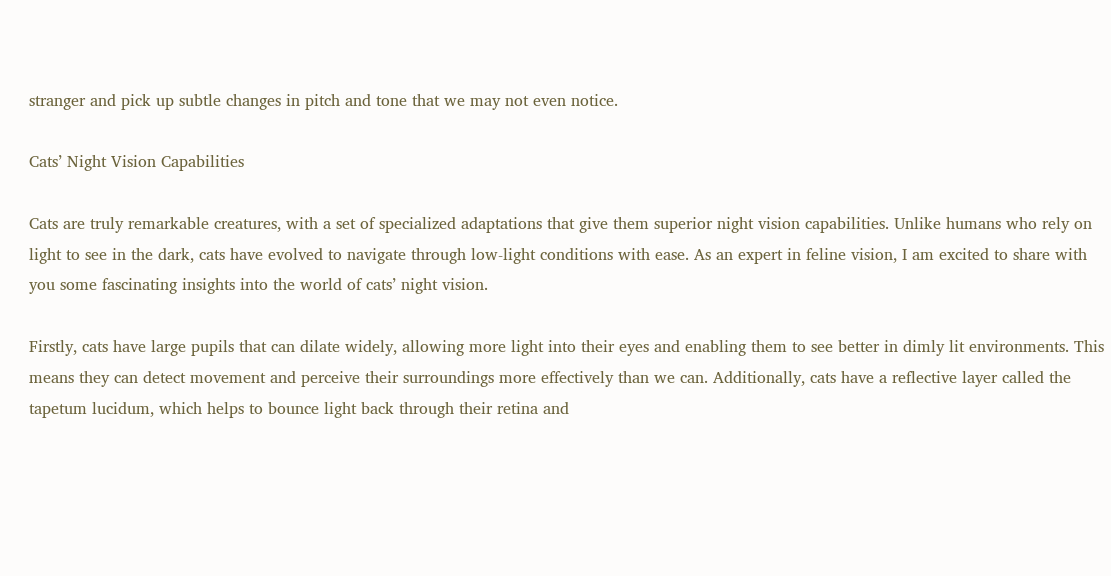stranger and pick up subtle changes in pitch and tone that we may not even notice.

Cats’ Night Vision Capabilities

Cats are truly remarkable creatures, with a set of specialized adaptations that give them superior night vision capabilities. Unlike humans who rely on light to see in the dark, cats have evolved to navigate through low-light conditions with ease. As an expert in feline vision, I am excited to share with you some fascinating insights into the world of cats’ night vision.

Firstly, cats have large pupils that can dilate widely, allowing more light into their eyes and enabling them to see better in dimly lit environments. This means they can detect movement and perceive their surroundings more effectively than we can. Additionally, cats have a reflective layer called the tapetum lucidum, which helps to bounce light back through their retina and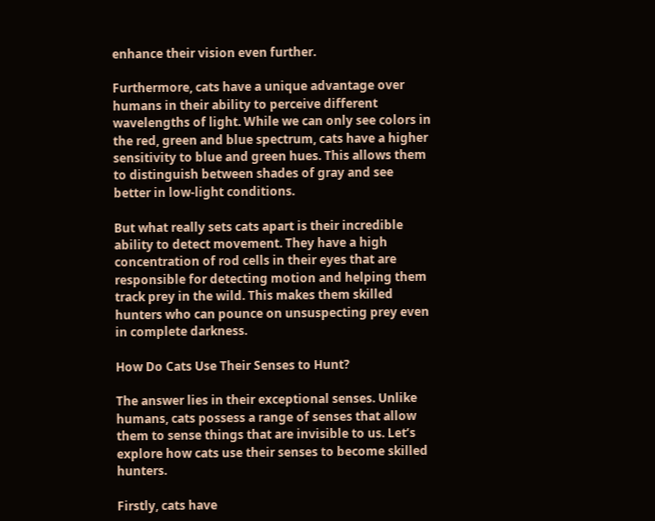enhance their vision even further.

Furthermore, cats have a unique advantage over humans in their ability to perceive different wavelengths of light. While we can only see colors in the red, green and blue spectrum, cats have a higher sensitivity to blue and green hues. This allows them to distinguish between shades of gray and see better in low-light conditions.

But what really sets cats apart is their incredible ability to detect movement. They have a high concentration of rod cells in their eyes that are responsible for detecting motion and helping them track prey in the wild. This makes them skilled hunters who can pounce on unsuspecting prey even in complete darkness.

How Do Cats Use Their Senses to Hunt?

The answer lies in their exceptional senses. Unlike humans, cats possess a range of senses that allow them to sense things that are invisible to us. Let’s explore how cats use their senses to become skilled hunters.

Firstly, cats have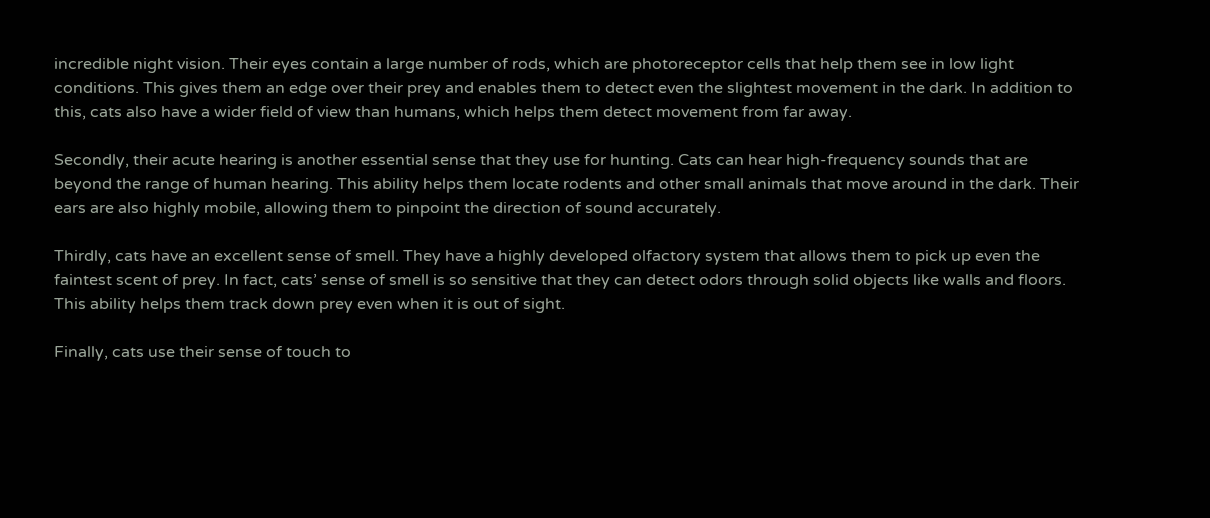incredible night vision. Their eyes contain a large number of rods, which are photoreceptor cells that help them see in low light conditions. This gives them an edge over their prey and enables them to detect even the slightest movement in the dark. In addition to this, cats also have a wider field of view than humans, which helps them detect movement from far away.

Secondly, their acute hearing is another essential sense that they use for hunting. Cats can hear high-frequency sounds that are beyond the range of human hearing. This ability helps them locate rodents and other small animals that move around in the dark. Their ears are also highly mobile, allowing them to pinpoint the direction of sound accurately.

Thirdly, cats have an excellent sense of smell. They have a highly developed olfactory system that allows them to pick up even the faintest scent of prey. In fact, cats’ sense of smell is so sensitive that they can detect odors through solid objects like walls and floors. This ability helps them track down prey even when it is out of sight.

Finally, cats use their sense of touch to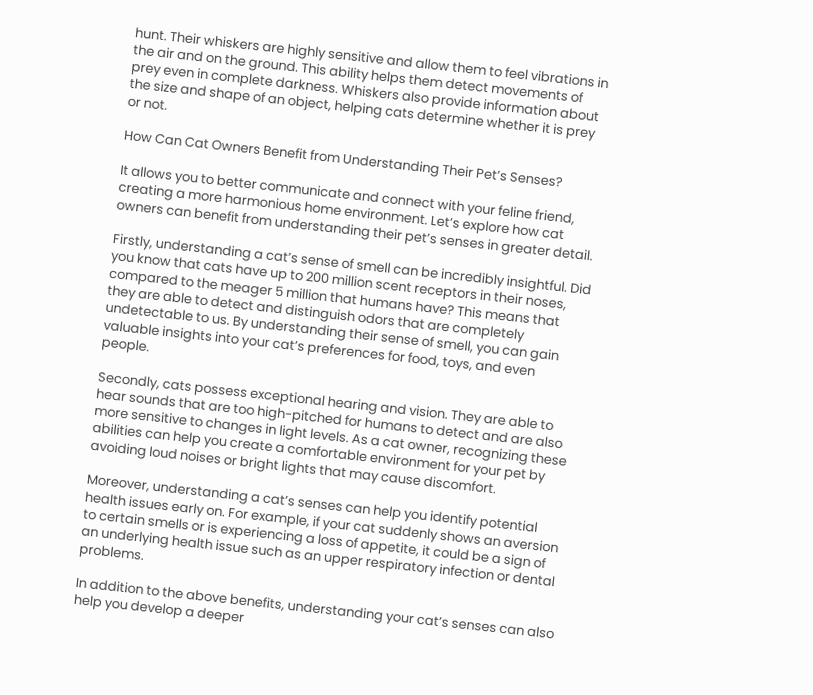hunt. Their whiskers are highly sensitive and allow them to feel vibrations in the air and on the ground. This ability helps them detect movements of prey even in complete darkness. Whiskers also provide information about the size and shape of an object, helping cats determine whether it is prey or not.

How Can Cat Owners Benefit from Understanding Their Pet’s Senses?

It allows you to better communicate and connect with your feline friend, creating a more harmonious home environment. Let’s explore how cat owners can benefit from understanding their pet’s senses in greater detail.

Firstly, understanding a cat’s sense of smell can be incredibly insightful. Did you know that cats have up to 200 million scent receptors in their noses, compared to the meager 5 million that humans have? This means that they are able to detect and distinguish odors that are completely undetectable to us. By understanding their sense of smell, you can gain valuable insights into your cat’s preferences for food, toys, and even people.

Secondly, cats possess exceptional hearing and vision. They are able to hear sounds that are too high-pitched for humans to detect and are also more sensitive to changes in light levels. As a cat owner, recognizing these abilities can help you create a comfortable environment for your pet by avoiding loud noises or bright lights that may cause discomfort.

Moreover, understanding a cat’s senses can help you identify potential health issues early on. For example, if your cat suddenly shows an aversion to certain smells or is experiencing a loss of appetite, it could be a sign of an underlying health issue such as an upper respiratory infection or dental problems.

In addition to the above benefits, understanding your cat’s senses can also help you develop a deeper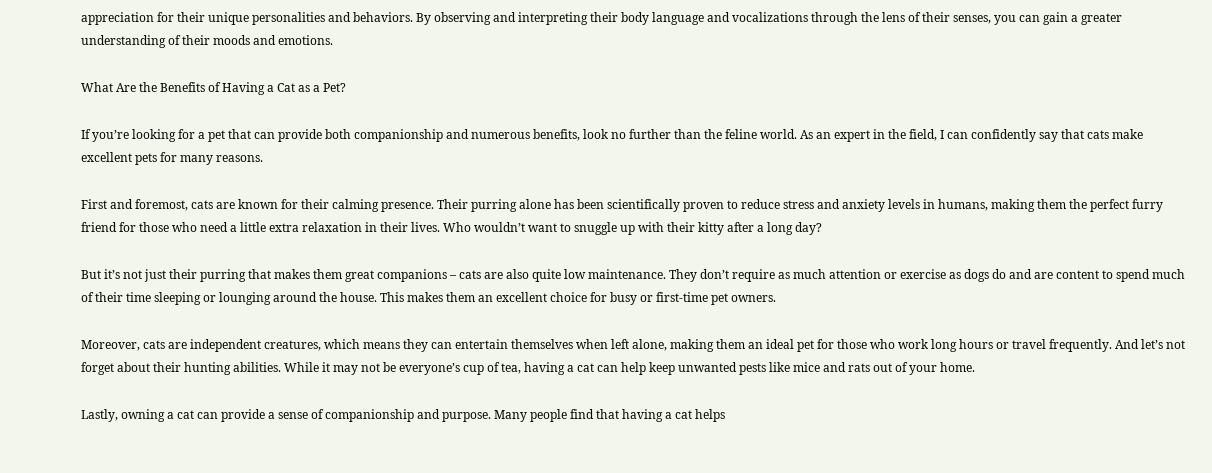appreciation for their unique personalities and behaviors. By observing and interpreting their body language and vocalizations through the lens of their senses, you can gain a greater understanding of their moods and emotions.

What Are the Benefits of Having a Cat as a Pet?

If you’re looking for a pet that can provide both companionship and numerous benefits, look no further than the feline world. As an expert in the field, I can confidently say that cats make excellent pets for many reasons.

First and foremost, cats are known for their calming presence. Their purring alone has been scientifically proven to reduce stress and anxiety levels in humans, making them the perfect furry friend for those who need a little extra relaxation in their lives. Who wouldn’t want to snuggle up with their kitty after a long day?

But it’s not just their purring that makes them great companions – cats are also quite low maintenance. They don’t require as much attention or exercise as dogs do and are content to spend much of their time sleeping or lounging around the house. This makes them an excellent choice for busy or first-time pet owners.

Moreover, cats are independent creatures, which means they can entertain themselves when left alone, making them an ideal pet for those who work long hours or travel frequently. And let’s not forget about their hunting abilities. While it may not be everyone’s cup of tea, having a cat can help keep unwanted pests like mice and rats out of your home.

Lastly, owning a cat can provide a sense of companionship and purpose. Many people find that having a cat helps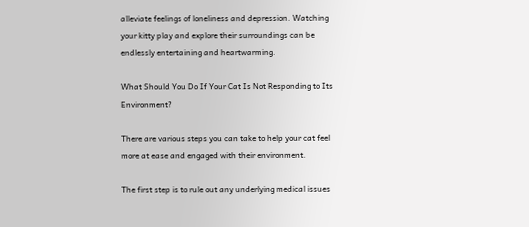alleviate feelings of loneliness and depression. Watching your kitty play and explore their surroundings can be endlessly entertaining and heartwarming.

What Should You Do If Your Cat Is Not Responding to Its Environment?

There are various steps you can take to help your cat feel more at ease and engaged with their environment.

The first step is to rule out any underlying medical issues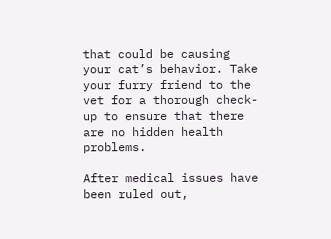that could be causing your cat’s behavior. Take your furry friend to the vet for a thorough check-up to ensure that there are no hidden health problems.

After medical issues have been ruled out,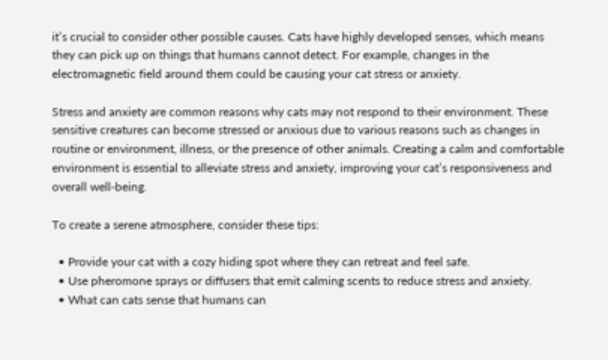it’s crucial to consider other possible causes. Cats have highly developed senses, which means they can pick up on things that humans cannot detect. For example, changes in the electromagnetic field around them could be causing your cat stress or anxiety.

Stress and anxiety are common reasons why cats may not respond to their environment. These sensitive creatures can become stressed or anxious due to various reasons such as changes in routine or environment, illness, or the presence of other animals. Creating a calm and comfortable environment is essential to alleviate stress and anxiety, improving your cat’s responsiveness and overall well-being.

To create a serene atmosphere, consider these tips:

  • Provide your cat with a cozy hiding spot where they can retreat and feel safe.
  • Use pheromone sprays or diffusers that emit calming scents to reduce stress and anxiety.
  • What can cats sense that humans can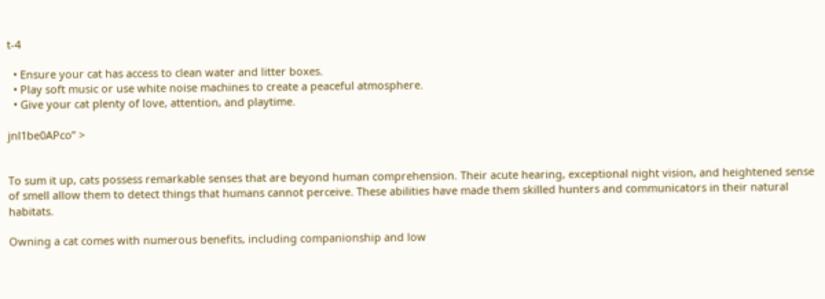t-4

  • Ensure your cat has access to clean water and litter boxes.
  • Play soft music or use white noise machines to create a peaceful atmosphere.
  • Give your cat plenty of love, attention, and playtime.

jnl1be0APco” >


To sum it up, cats possess remarkable senses that are beyond human comprehension. Their acute hearing, exceptional night vision, and heightened sense of smell allow them to detect things that humans cannot perceive. These abilities have made them skilled hunters and communicators in their natural habitats.

Owning a cat comes with numerous benefits, including companionship and low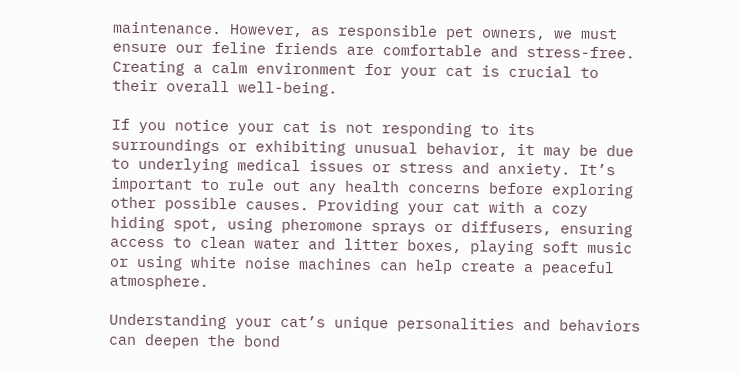maintenance. However, as responsible pet owners, we must ensure our feline friends are comfortable and stress-free. Creating a calm environment for your cat is crucial to their overall well-being.

If you notice your cat is not responding to its surroundings or exhibiting unusual behavior, it may be due to underlying medical issues or stress and anxiety. It’s important to rule out any health concerns before exploring other possible causes. Providing your cat with a cozy hiding spot, using pheromone sprays or diffusers, ensuring access to clean water and litter boxes, playing soft music or using white noise machines can help create a peaceful atmosphere.

Understanding your cat’s unique personalities and behaviors can deepen the bond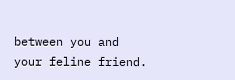between you and your feline friend.